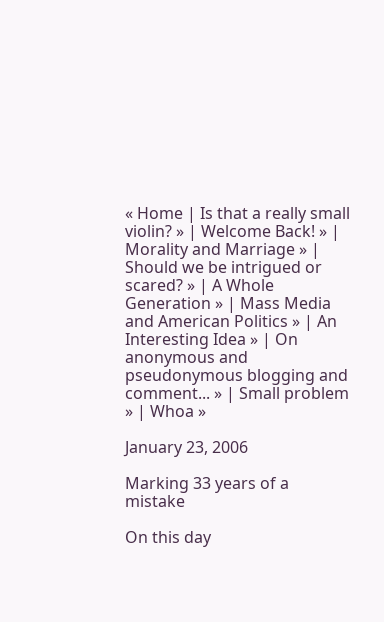« Home | Is that a really small violin? » | Welcome Back! » | Morality and Marriage » | Should we be intrigued or scared? » | A Whole Generation » | Mass Media and American Politics » | An Interesting Idea » | On anonymous and pseudonymous blogging and comment... » | Small problem » | Whoa »

January 23, 2006

Marking 33 years of a mistake

On this day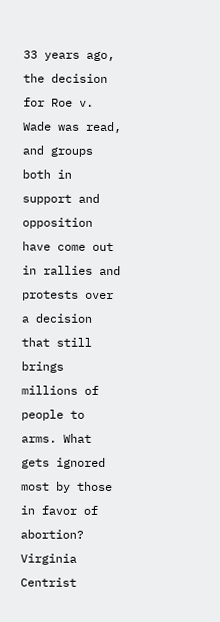33 years ago, the decision for Roe v. Wade was read, and groups both in support and opposition have come out in rallies and protests over a decision that still brings millions of people to arms. What gets ignored most by those in favor of abortion? Virginia Centrist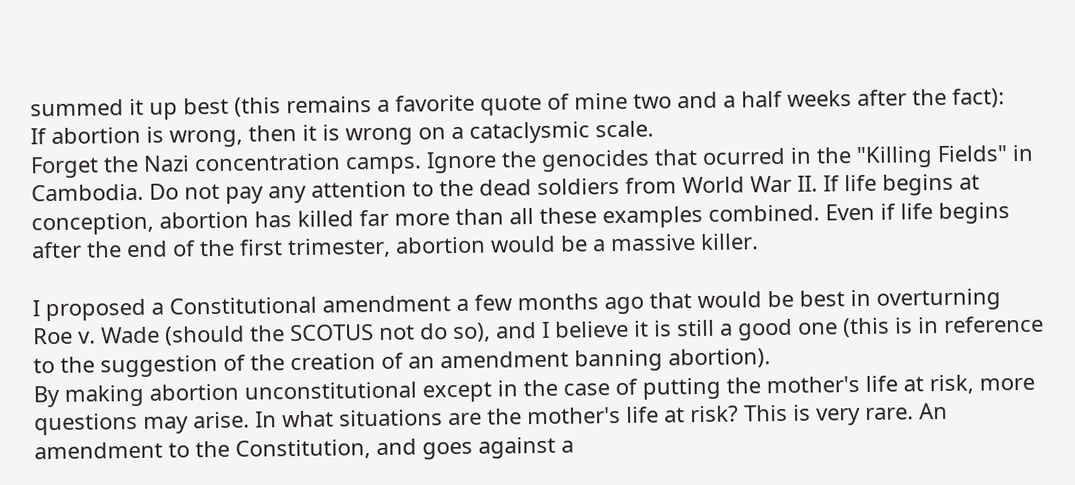summed it up best (this remains a favorite quote of mine two and a half weeks after the fact):
If abortion is wrong, then it is wrong on a cataclysmic scale.
Forget the Nazi concentration camps. Ignore the genocides that ocurred in the "Killing Fields" in Cambodia. Do not pay any attention to the dead soldiers from World War II. If life begins at conception, abortion has killed far more than all these examples combined. Even if life begins after the end of the first trimester, abortion would be a massive killer.

I proposed a Constitutional amendment a few months ago that would be best in overturning Roe v. Wade (should the SCOTUS not do so), and I believe it is still a good one (this is in reference to the suggestion of the creation of an amendment banning abortion).
By making abortion unconstitutional except in the case of putting the mother's life at risk, more questions may arise. In what situations are the mother's life at risk? This is very rare. An amendment to the Constitution, and goes against a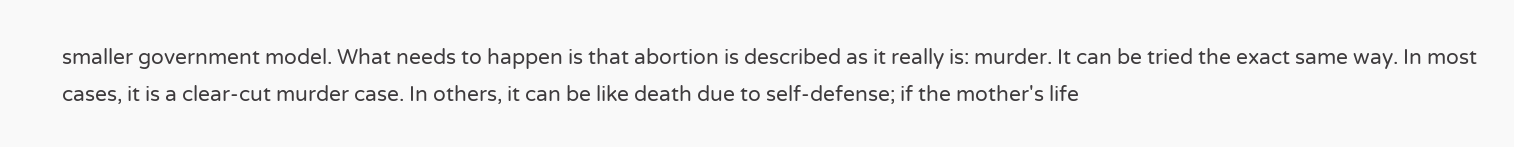smaller government model. What needs to happen is that abortion is described as it really is: murder. It can be tried the exact same way. In most cases, it is a clear-cut murder case. In others, it can be like death due to self-defense; if the mother's life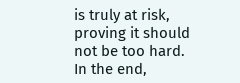is truly at risk, proving it should not be too hard.
In the end,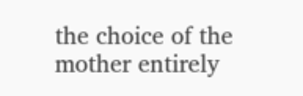the choice of the mother entirely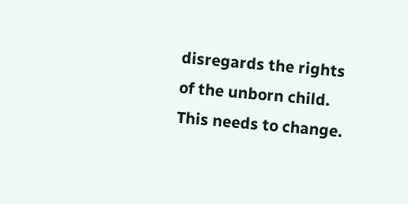disregards the rights of the unborn child. This needs to change.